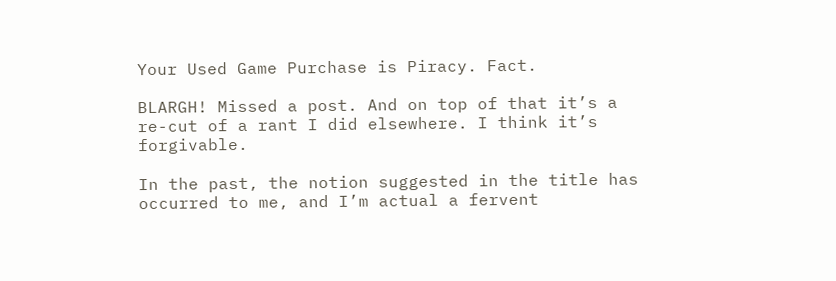Your Used Game Purchase is Piracy. Fact.

BLARGH! Missed a post. And on top of that it’s a re-cut of a rant I did elsewhere. I think it’s forgivable.

In the past, the notion suggested in the title has occurred to me, and I’m actual a fervent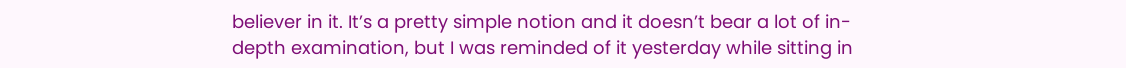believer in it. It’s a pretty simple notion and it doesn’t bear a lot of in-depth examination, but I was reminded of it yesterday while sitting in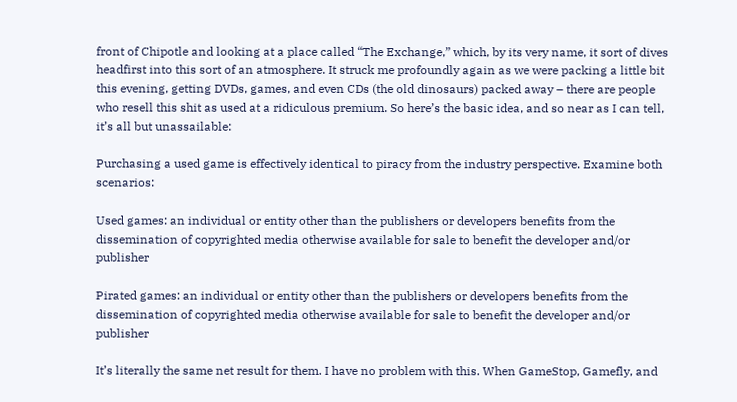front of Chipotle and looking at a place called “The Exchange,” which, by its very name, it sort of dives headfirst into this sort of an atmosphere. It struck me profoundly again as we were packing a little bit this evening, getting DVDs, games, and even CDs (the old dinosaurs) packed away – there are people who resell this shit as used at a ridiculous premium. So here’s the basic idea, and so near as I can tell, it’s all but unassailable:

Purchasing a used game is effectively identical to piracy from the industry perspective. Examine both scenarios:

Used games: an individual or entity other than the publishers or developers benefits from the dissemination of copyrighted media otherwise available for sale to benefit the developer and/or publisher

Pirated games: an individual or entity other than the publishers or developers benefits from the dissemination of copyrighted media otherwise available for sale to benefit the developer and/or publisher

It’s literally the same net result for them. I have no problem with this. When GameStop, Gamefly, and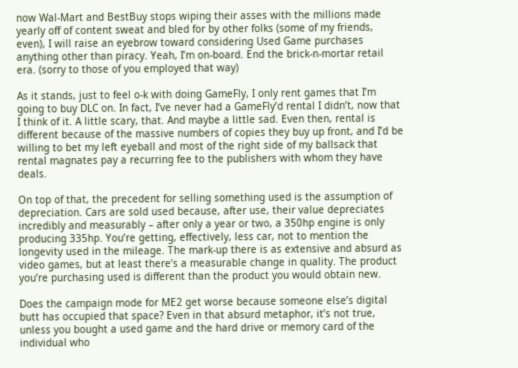now Wal-Mart and BestBuy stops wiping their asses with the millions made yearly off of content sweat and bled for by other folks (some of my friends, even), I will raise an eyebrow toward considering Used Game purchases anything other than piracy. Yeah, I’m on-board. End the brick-n-mortar retail era. (sorry to those of you employed that way)

As it stands, just to feel o-k with doing GameFly, I only rent games that I’m going to buy DLC on. In fact, I’ve never had a GameFly’d rental I didn’t, now that I think of it. A little scary, that. And maybe a little sad. Even then, rental is different because of the massive numbers of copies they buy up front, and I’d be willing to bet my left eyeball and most of the right side of my ballsack that rental magnates pay a recurring fee to the publishers with whom they have deals.

On top of that, the precedent for selling something used is the assumption of depreciation. Cars are sold used because, after use, their value depreciates incredibly and measurably – after only a year or two, a 350hp engine is only producing 335hp. You’re getting, effectively, less car, not to mention the longevity used in the mileage. The mark-up there is as extensive and absurd as video games, but at least there’s a measurable change in quality. The product you’re purchasing used is different than the product you would obtain new.

Does the campaign mode for ME2 get worse because someone else’s digital butt has occupied that space? Even in that absurd metaphor, it’s not true, unless you bought a used game and the hard drive or memory card of the individual who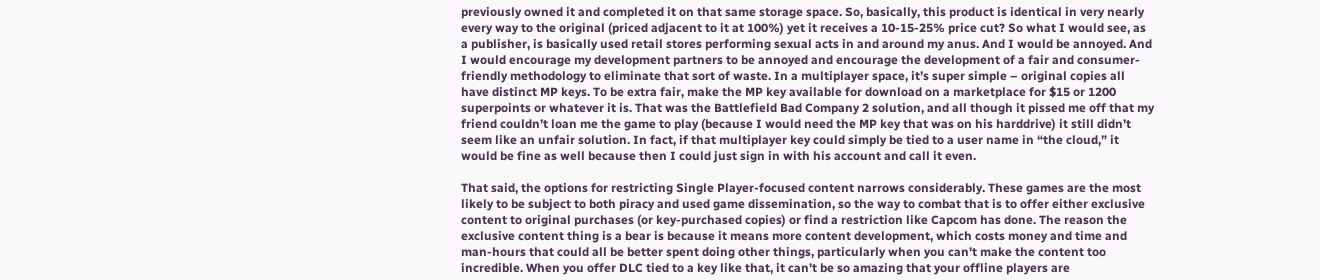previously owned it and completed it on that same storage space. So, basically, this product is identical in very nearly every way to the original (priced adjacent to it at 100%) yet it receives a 10-15-25% price cut? So what I would see, as a publisher, is basically used retail stores performing sexual acts in and around my anus. And I would be annoyed. And I would encourage my development partners to be annoyed and encourage the development of a fair and consumer-friendly methodology to eliminate that sort of waste. In a multiplayer space, it’s super simple – original copies all have distinct MP keys. To be extra fair, make the MP key available for download on a marketplace for $15 or 1200 superpoints or whatever it is. That was the Battlefield Bad Company 2 solution, and all though it pissed me off that my friend couldn’t loan me the game to play (because I would need the MP key that was on his harddrive) it still didn’t seem like an unfair solution. In fact, if that multiplayer key could simply be tied to a user name in “the cloud,” it would be fine as well because then I could just sign in with his account and call it even.

That said, the options for restricting Single Player-focused content narrows considerably. These games are the most likely to be subject to both piracy and used game dissemination, so the way to combat that is to offer either exclusive content to original purchases (or key-purchased copies) or find a restriction like Capcom has done. The reason the exclusive content thing is a bear is because it means more content development, which costs money and time and man-hours that could all be better spent doing other things, particularly when you can’t make the content too incredible. When you offer DLC tied to a key like that, it can’t be so amazing that your offline players are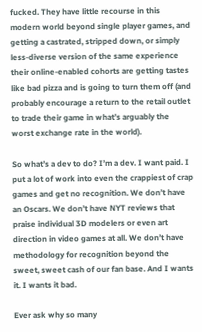fucked. They have little recourse in this modern world beyond single player games, and getting a castrated, stripped down, or simply less-diverse version of the same experience their online-enabled cohorts are getting tastes like bad pizza and is going to turn them off (and probably encourage a return to the retail outlet to trade their game in what’s arguably the worst exchange rate in the world).

So what’s a dev to do? I’m a dev. I want paid. I put a lot of work into even the crappiest of crap games and get no recognition. We don’t have an Oscars. We don’t have NYT reviews that praise individual 3D modelers or even art direction in video games at all. We don’t have methodology for recognition beyond the sweet, sweet cash of our fan base. And I wants it. I wants it bad.

Ever ask why so many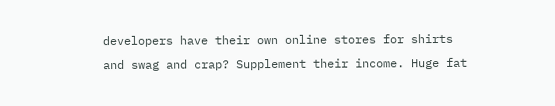developers have their own online stores for shirts and swag and crap? Supplement their income. Huge fat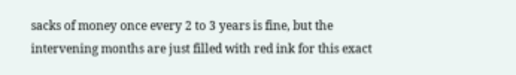sacks of money once every 2 to 3 years is fine, but the intervening months are just filled with red ink for this exact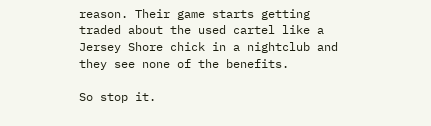reason. Their game starts getting traded about the used cartel like a Jersey Shore chick in a nightclub and they see none of the benefits.

So stop it.